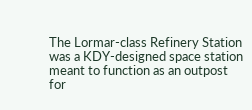The Lormar-class Refinery Station was a KDY-designed space station meant to function as an outpost for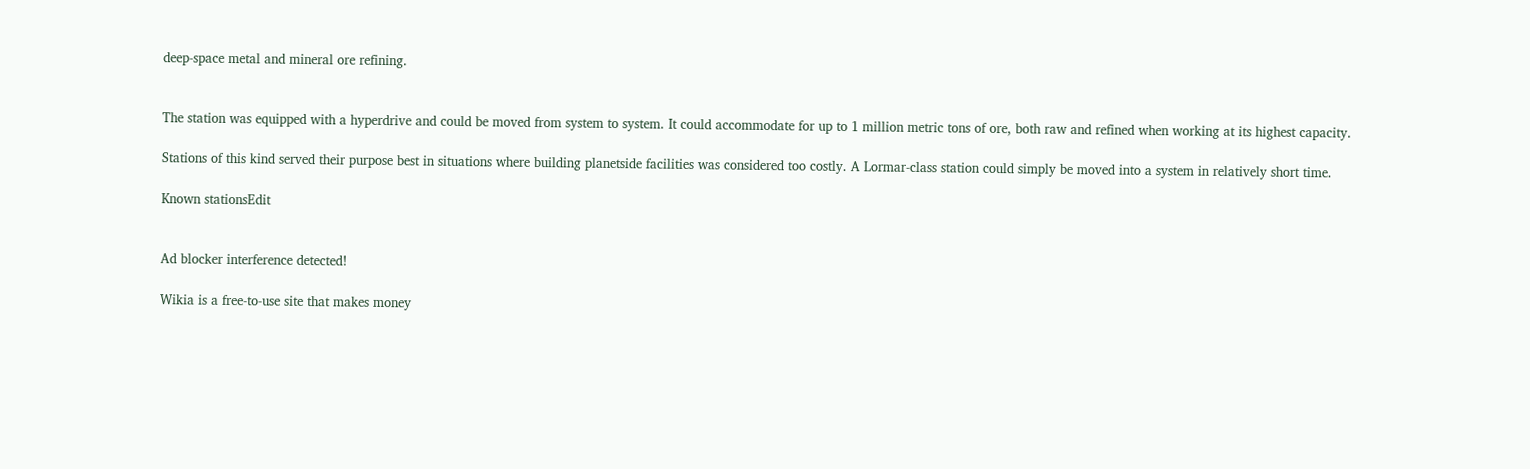deep-space metal and mineral ore refining.


The station was equipped with a hyperdrive and could be moved from system to system. It could accommodate for up to 1 million metric tons of ore, both raw and refined when working at its highest capacity.

Stations of this kind served their purpose best in situations where building planetside facilities was considered too costly. A Lormar-class station could simply be moved into a system in relatively short time.

Known stationsEdit


Ad blocker interference detected!

Wikia is a free-to-use site that makes money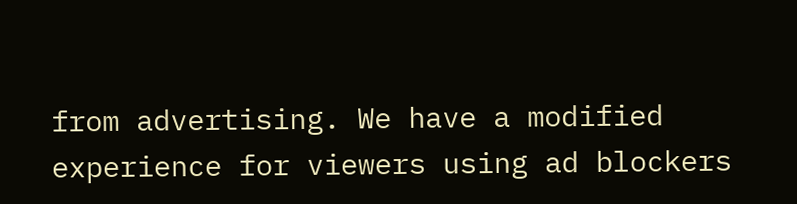from advertising. We have a modified experience for viewers using ad blockers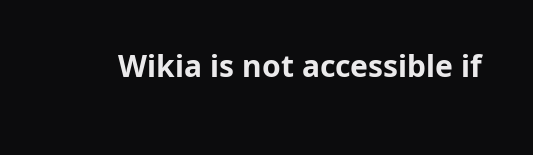Wikia is not accessible if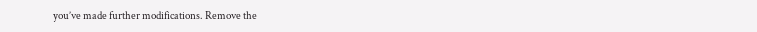you’ve made further modifications. Remove the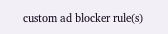custom ad blocker rule(s)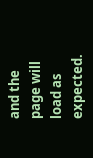and the page will load as expected.